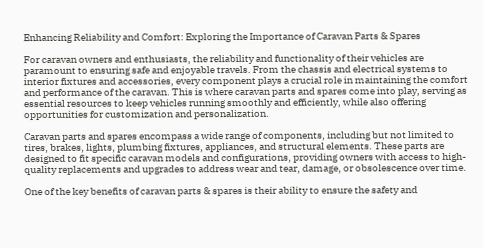Enhancing Reliability and Comfort: Exploring the Importance of Caravan Parts & Spares

For caravan owners and enthusiasts, the reliability and functionality of their vehicles are paramount to ensuring safe and enjoyable travels. From the chassis and electrical systems to interior fixtures and accessories, every component plays a crucial role in maintaining the comfort and performance of the caravan. This is where caravan parts and spares come into play, serving as essential resources to keep vehicles running smoothly and efficiently, while also offering opportunities for customization and personalization.

Caravan parts and spares encompass a wide range of components, including but not limited to tires, brakes, lights, plumbing fixtures, appliances, and structural elements. These parts are designed to fit specific caravan models and configurations, providing owners with access to high-quality replacements and upgrades to address wear and tear, damage, or obsolescence over time.

One of the key benefits of caravan parts & spares is their ability to ensure the safety and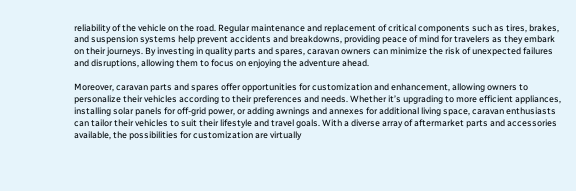reliability of the vehicle on the road. Regular maintenance and replacement of critical components such as tires, brakes, and suspension systems help prevent accidents and breakdowns, providing peace of mind for travelers as they embark on their journeys. By investing in quality parts and spares, caravan owners can minimize the risk of unexpected failures and disruptions, allowing them to focus on enjoying the adventure ahead.

Moreover, caravan parts and spares offer opportunities for customization and enhancement, allowing owners to personalize their vehicles according to their preferences and needs. Whether it’s upgrading to more efficient appliances, installing solar panels for off-grid power, or adding awnings and annexes for additional living space, caravan enthusiasts can tailor their vehicles to suit their lifestyle and travel goals. With a diverse array of aftermarket parts and accessories available, the possibilities for customization are virtually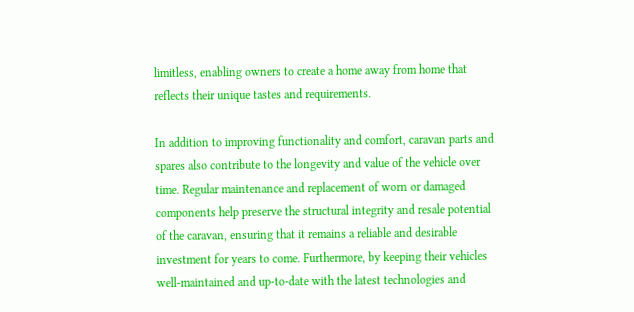limitless, enabling owners to create a home away from home that reflects their unique tastes and requirements.

In addition to improving functionality and comfort, caravan parts and spares also contribute to the longevity and value of the vehicle over time. Regular maintenance and replacement of worn or damaged components help preserve the structural integrity and resale potential of the caravan, ensuring that it remains a reliable and desirable investment for years to come. Furthermore, by keeping their vehicles well-maintained and up-to-date with the latest technologies and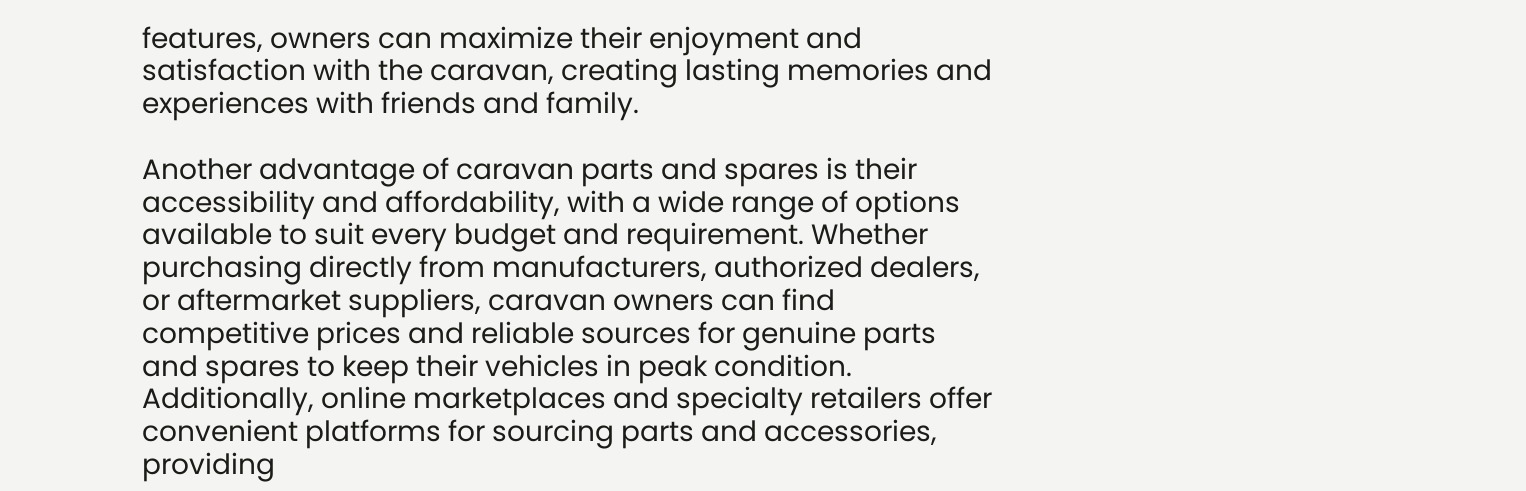features, owners can maximize their enjoyment and satisfaction with the caravan, creating lasting memories and experiences with friends and family.

Another advantage of caravan parts and spares is their accessibility and affordability, with a wide range of options available to suit every budget and requirement. Whether purchasing directly from manufacturers, authorized dealers, or aftermarket suppliers, caravan owners can find competitive prices and reliable sources for genuine parts and spares to keep their vehicles in peak condition. Additionally, online marketplaces and specialty retailers offer convenient platforms for sourcing parts and accessories, providing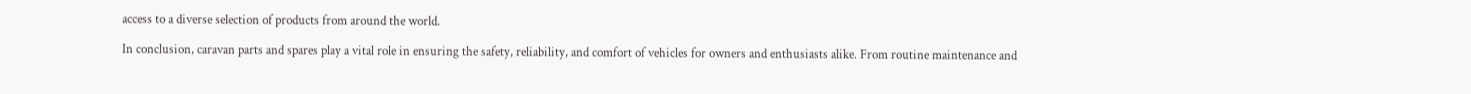access to a diverse selection of products from around the world.

In conclusion, caravan parts and spares play a vital role in ensuring the safety, reliability, and comfort of vehicles for owners and enthusiasts alike. From routine maintenance and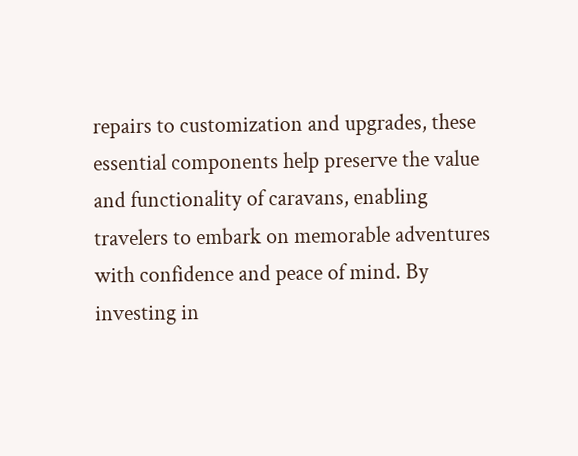repairs to customization and upgrades, these essential components help preserve the value and functionality of caravans, enabling travelers to embark on memorable adventures with confidence and peace of mind. By investing in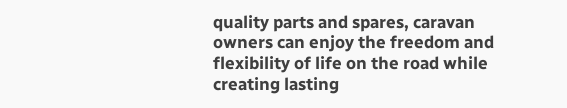quality parts and spares, caravan owners can enjoy the freedom and flexibility of life on the road while creating lasting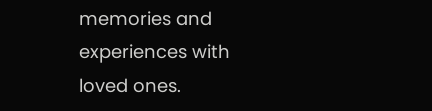memories and experiences with loved ones.